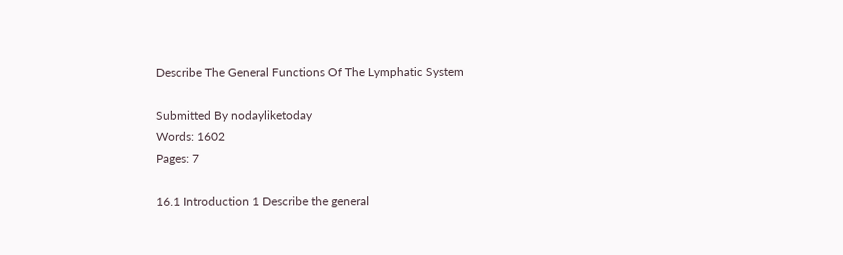Describe The General Functions Of The Lymphatic System

Submitted By nodayliketoday
Words: 1602
Pages: 7

16.1 Introduction 1 Describe the general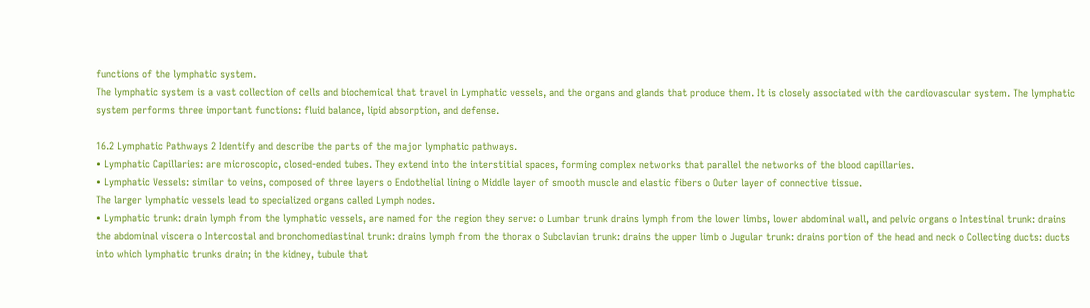functions of the lymphatic system.
The lymphatic system is a vast collection of cells and biochemical that travel in Lymphatic vessels, and the organs and glands that produce them. It is closely associated with the cardiovascular system. The lymphatic system performs three important functions: fluid balance, lipid absorption, and defense.

16.2 Lymphatic Pathways 2 Identify and describe the parts of the major lymphatic pathways.
• Lymphatic Capillaries: are microscopic, closed-ended tubes. They extend into the interstitial spaces, forming complex networks that parallel the networks of the blood capillaries.
• Lymphatic Vessels: similar to veins, composed of three layers o Endothelial lining o Middle layer of smooth muscle and elastic fibers o Outer layer of connective tissue.
The larger lymphatic vessels lead to specialized organs called Lymph nodes.
• Lymphatic trunk: drain lymph from the lymphatic vessels, are named for the region they serve: o Lumbar trunk drains lymph from the lower limbs, lower abdominal wall, and pelvic organs o Intestinal trunk: drains the abdominal viscera o Intercostal and bronchomediastinal trunk: drains lymph from the thorax o Subclavian trunk: drains the upper limb o Jugular trunk: drains portion of the head and neck o Collecting ducts: ducts into which lymphatic trunks drain; in the kidney, tubule that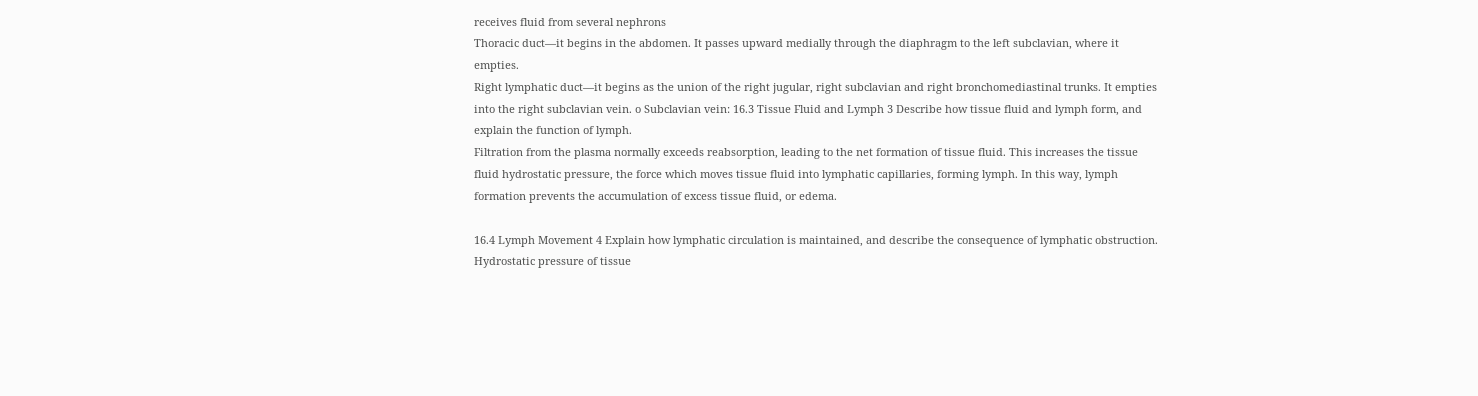receives fluid from several nephrons
Thoracic duct—it begins in the abdomen. It passes upward medially through the diaphragm to the left subclavian, where it empties.
Right lymphatic duct—it begins as the union of the right jugular, right subclavian and right bronchomediastinal trunks. It empties into the right subclavian vein. o Subclavian vein: 16.3 Tissue Fluid and Lymph 3 Describe how tissue fluid and lymph form, and explain the function of lymph.
Filtration from the plasma normally exceeds reabsorption, leading to the net formation of tissue fluid. This increases the tissue fluid hydrostatic pressure, the force which moves tissue fluid into lymphatic capillaries, forming lymph. In this way, lymph formation prevents the accumulation of excess tissue fluid, or edema.

16.4 Lymph Movement 4 Explain how lymphatic circulation is maintained, and describe the consequence of lymphatic obstruction.
Hydrostatic pressure of tissue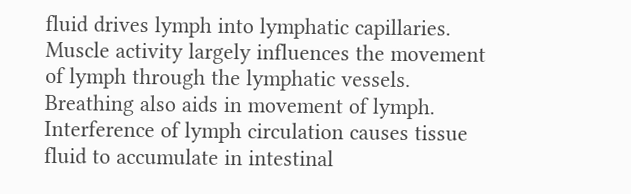fluid drives lymph into lymphatic capillaries. Muscle activity largely influences the movement of lymph through the lymphatic vessels. Breathing also aids in movement of lymph. Interference of lymph circulation causes tissue fluid to accumulate in intestinal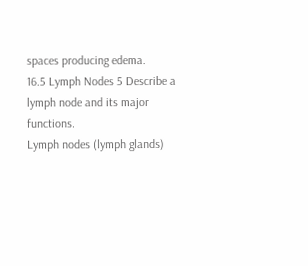spaces producing edema.
16.5 Lymph Nodes 5 Describe a lymph node and its major functions.
Lymph nodes (lymph glands)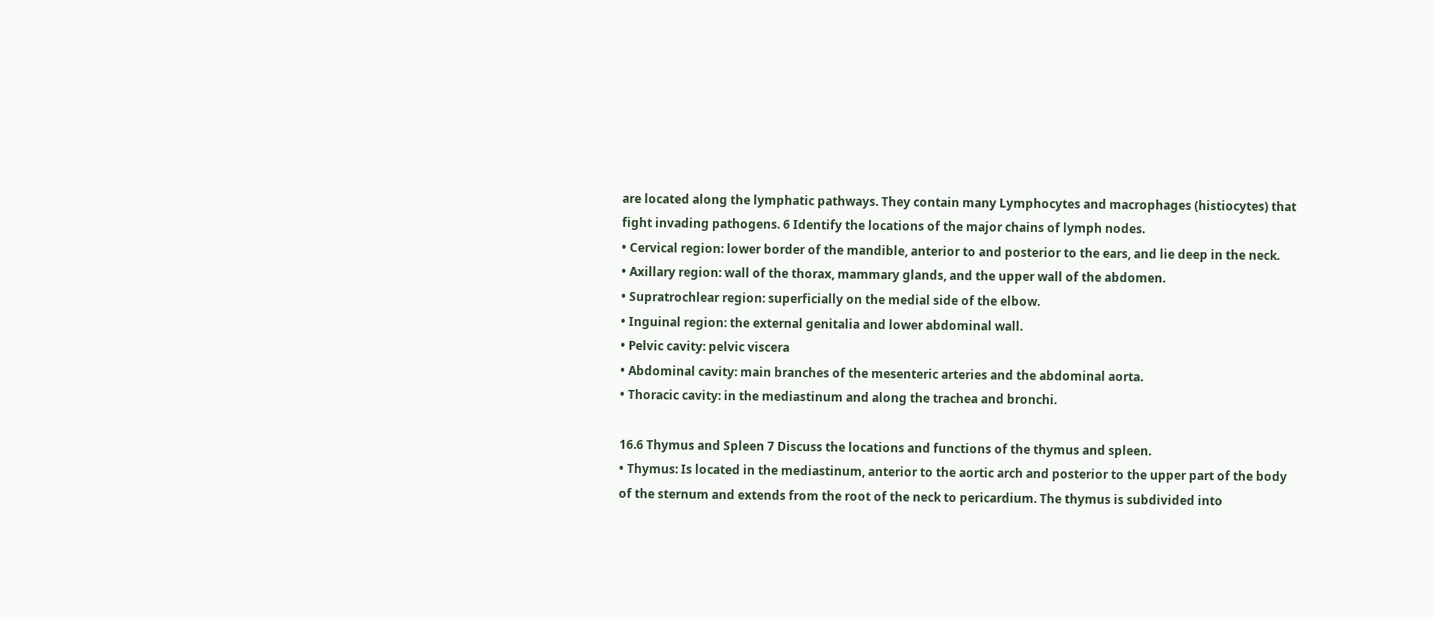are located along the lymphatic pathways. They contain many Lymphocytes and macrophages (histiocytes) that fight invading pathogens. 6 Identify the locations of the major chains of lymph nodes.
• Cervical region: lower border of the mandible, anterior to and posterior to the ears, and lie deep in the neck.
• Axillary region: wall of the thorax, mammary glands, and the upper wall of the abdomen.
• Supratrochlear region: superficially on the medial side of the elbow.
• Inguinal region: the external genitalia and lower abdominal wall.
• Pelvic cavity: pelvic viscera
• Abdominal cavity: main branches of the mesenteric arteries and the abdominal aorta.
• Thoracic cavity: in the mediastinum and along the trachea and bronchi.

16.6 Thymus and Spleen 7 Discuss the locations and functions of the thymus and spleen.
• Thymus: Is located in the mediastinum, anterior to the aortic arch and posterior to the upper part of the body of the sternum and extends from the root of the neck to pericardium. The thymus is subdivided into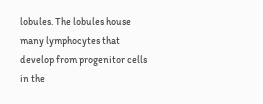lobules. The lobules house many lymphocytes that develop from progenitor cells in the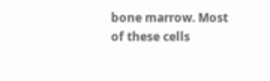bone marrow. Most of these cells